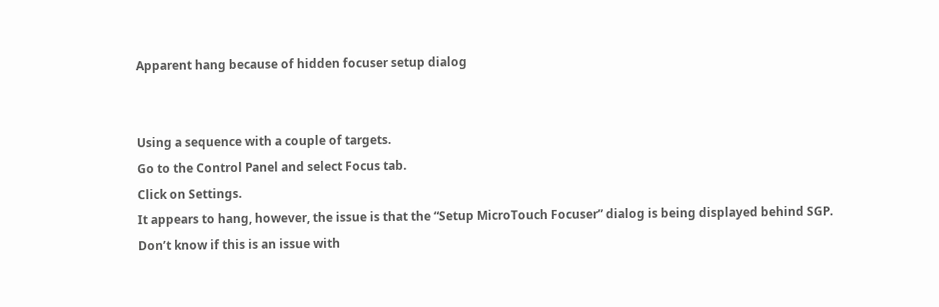Apparent hang because of hidden focuser setup dialog


Using a sequence with a couple of targets.
Go to the Control Panel and select Focus tab.
Click on Settings.
It appears to hang, however, the issue is that the “Setup MicroTouch Focuser” dialog is being displayed behind SGP.
Don’t know if this is an issue with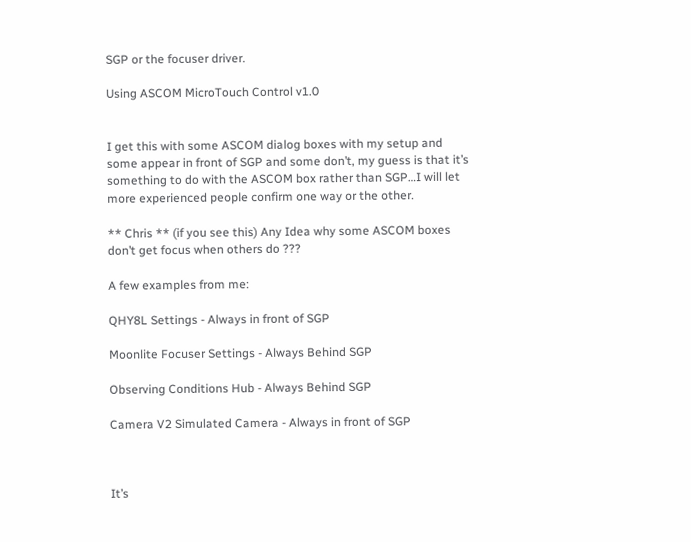SGP or the focuser driver.

Using ASCOM MicroTouch Control v1.0


I get this with some ASCOM dialog boxes with my setup and some appear in front of SGP and some don’t, my guess is that it’s something to do with the ASCOM box rather than SGP…I will let more experienced people confirm one way or the other.

** Chris ** (if you see this) Any Idea why some ASCOM boxes don’t get focus when others do ???

A few examples from me:

QHY8L Settings - Always in front of SGP

Moonlite Focuser Settings - Always Behind SGP

Observing Conditions Hub - Always Behind SGP

Camera V2 Simulated Camera - Always in front of SGP



It’s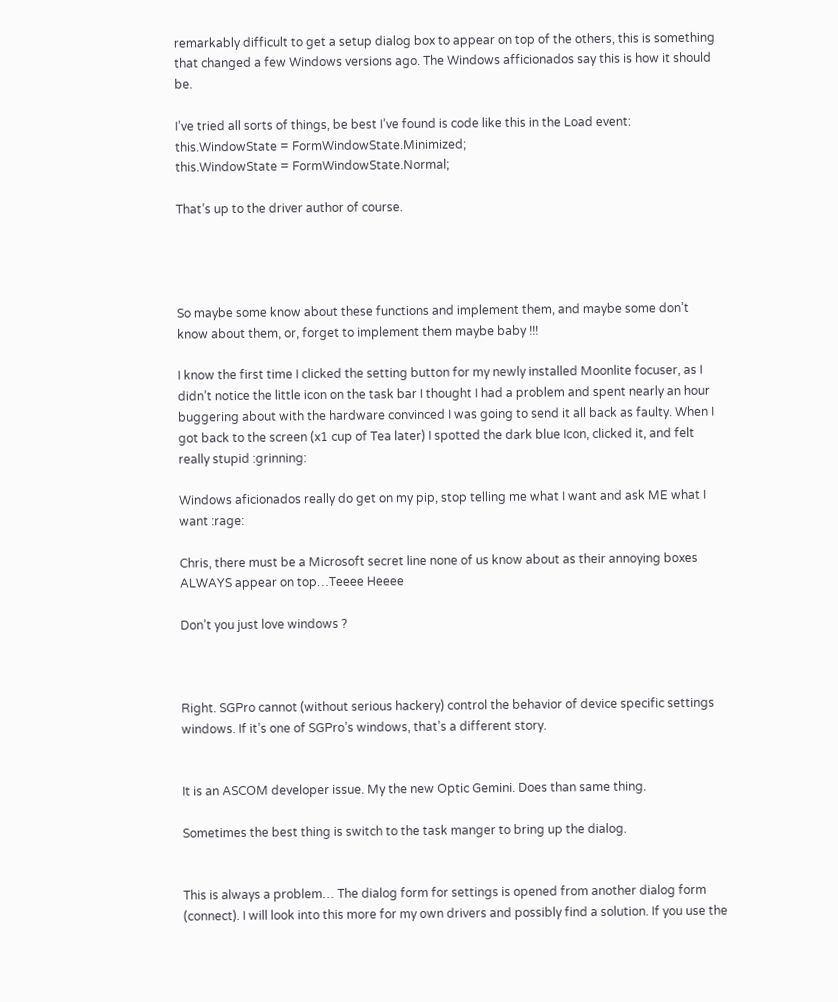remarkably difficult to get a setup dialog box to appear on top of the others, this is something that changed a few Windows versions ago. The Windows afficionados say this is how it should be.

I’ve tried all sorts of things, be best I’ve found is code like this in the Load event:
this.WindowState = FormWindowState.Minimized;
this.WindowState = FormWindowState.Normal;

That’s up to the driver author of course.




So maybe some know about these functions and implement them, and maybe some don’t know about them, or, forget to implement them maybe baby !!!

I know the first time I clicked the setting button for my newly installed Moonlite focuser, as I didn’t notice the little icon on the task bar I thought I had a problem and spent nearly an hour buggering about with the hardware convinced I was going to send it all back as faulty. When I got back to the screen (x1 cup of Tea later) I spotted the dark blue Icon, clicked it, and felt really stupid :grinning:

Windows aficionados really do get on my pip, stop telling me what I want and ask ME what I want :rage:

Chris, there must be a Microsoft secret line none of us know about as their annoying boxes ALWAYS appear on top…Teeee Heeee

Don’t you just love windows ?



Right. SGPro cannot (without serious hackery) control the behavior of device specific settings windows. If it’s one of SGPro’s windows, that’s a different story.


It is an ASCOM developer issue. My the new Optic Gemini. Does than same thing.

Sometimes the best thing is switch to the task manger to bring up the dialog.


This is always a problem… The dialog form for settings is opened from another dialog form (connect). I will look into this more for my own drivers and possibly find a solution. If you use the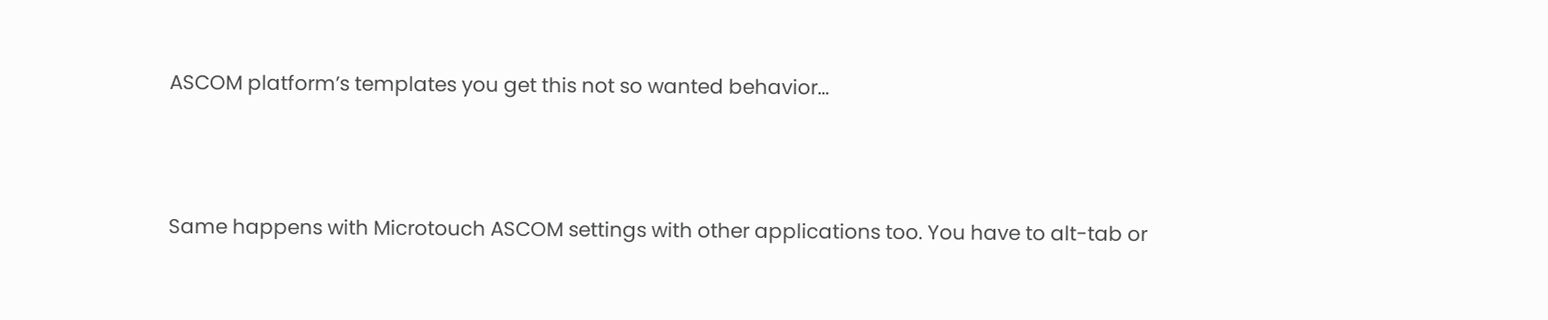ASCOM platform’s templates you get this not so wanted behavior…



Same happens with Microtouch ASCOM settings with other applications too. You have to alt-tab or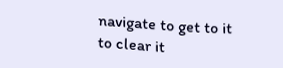navigate to get to it to clear it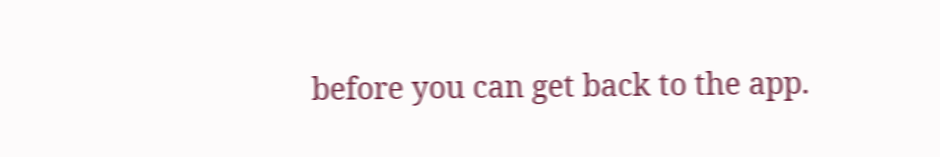before you can get back to the app.